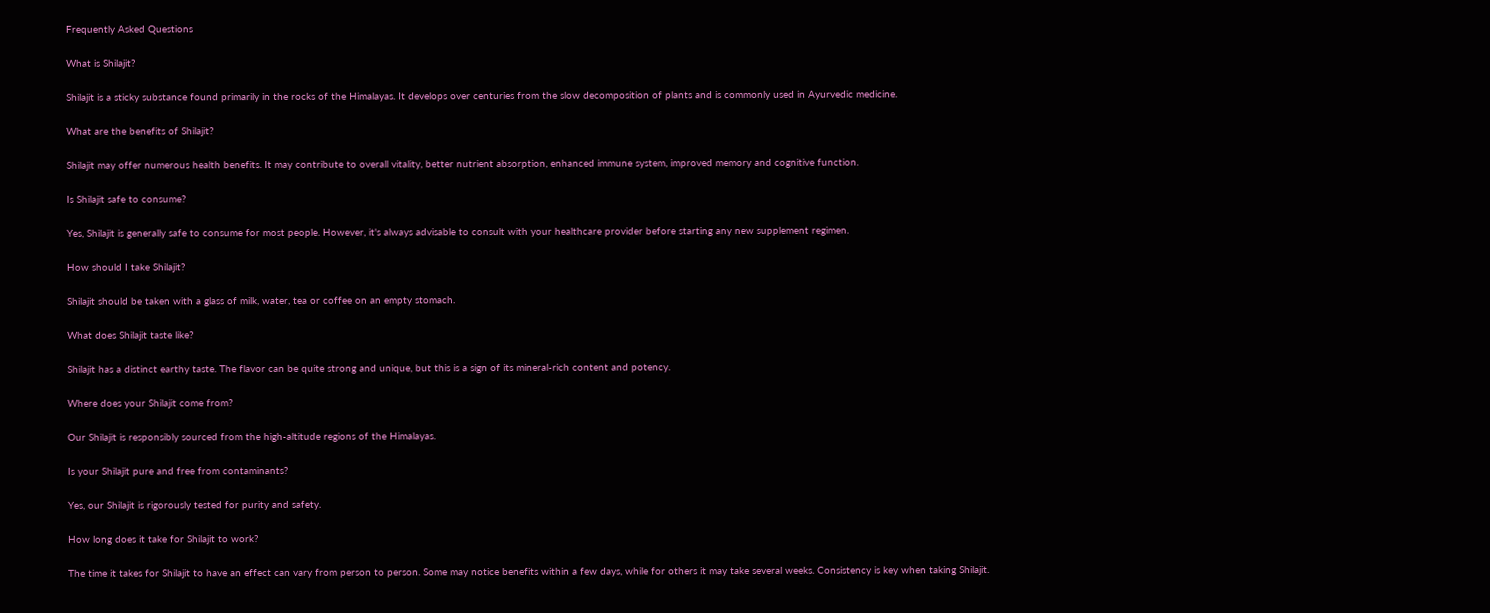Frequently Asked Questions

What is Shilajit?

Shilajit is a sticky substance found primarily in the rocks of the Himalayas. It develops over centuries from the slow decomposition of plants and is commonly used in Ayurvedic medicine.

What are the benefits of Shilajit?

Shilajit may offer numerous health benefits. It may contribute to overall vitality, better nutrient absorption, enhanced immune system, improved memory and cognitive function.

Is Shilajit safe to consume?

Yes, Shilajit is generally safe to consume for most people. However, it's always advisable to consult with your healthcare provider before starting any new supplement regimen.

How should I take Shilajit?

Shilajit should be taken with a glass of milk, water, tea or coffee on an empty stomach.

What does Shilajit taste like?

Shilajit has a distinct earthy taste. The flavor can be quite strong and unique, but this is a sign of its mineral-rich content and potency.

Where does your Shilajit come from?

Our Shilajit is responsibly sourced from the high-altitude regions of the Himalayas.

Is your Shilajit pure and free from contaminants?

Yes, our Shilajit is rigorously tested for purity and safety.

How long does it take for Shilajit to work?

The time it takes for Shilajit to have an effect can vary from person to person. Some may notice benefits within a few days, while for others it may take several weeks. Consistency is key when taking Shilajit.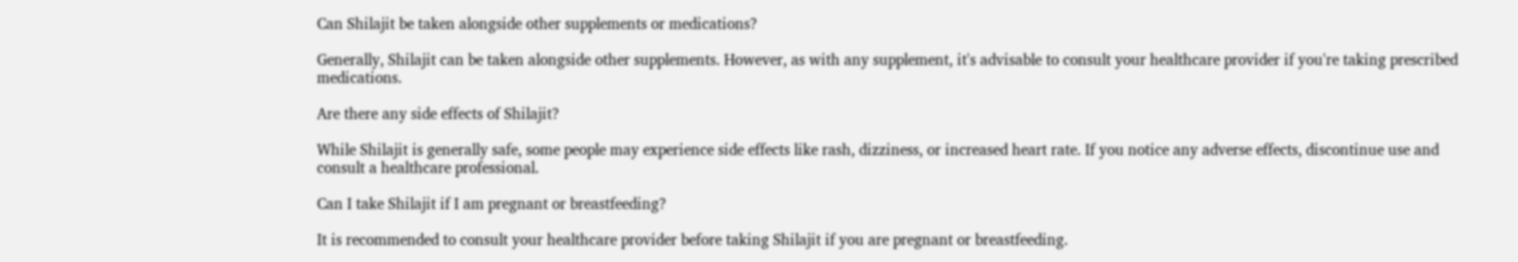Can Shilajit be taken alongside other supplements or medications?

Generally, Shilajit can be taken alongside other supplements. However, as with any supplement, it's advisable to consult your healthcare provider if you're taking prescribed medications.

Are there any side effects of Shilajit?

While Shilajit is generally safe, some people may experience side effects like rash, dizziness, or increased heart rate. If you notice any adverse effects, discontinue use and consult a healthcare professional.

Can I take Shilajit if I am pregnant or breastfeeding?

It is recommended to consult your healthcare provider before taking Shilajit if you are pregnant or breastfeeding.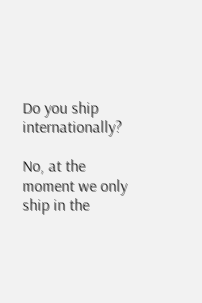Do you ship internationally?

No, at the moment we only ship in the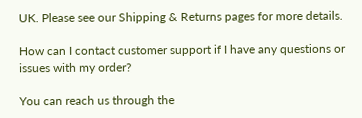UK. Please see our Shipping & Returns pages for more details.

How can I contact customer support if I have any questions or issues with my order?

You can reach us through the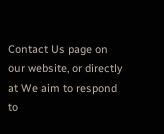Contact Us page on our website, or directly at We aim to respond to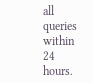all queries within 24 hours.